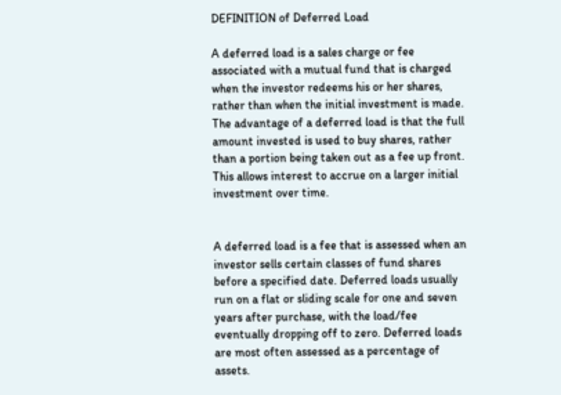DEFINITION of Deferred Load

A deferred load is a sales charge or fee associated with a mutual fund that is charged when the investor redeems his or her shares, rather than when the initial investment is made. The advantage of a deferred load is that the full amount invested is used to buy shares, rather than a portion being taken out as a fee up front. This allows interest to accrue on a larger initial investment over time.


A deferred load is a fee that is assessed when an investor sells certain classes of fund shares before a specified date. Deferred loads usually run on a flat or sliding scale for one and seven years after purchase, with the load/fee eventually dropping off to zero. Deferred loads are most often assessed as a percentage of assets.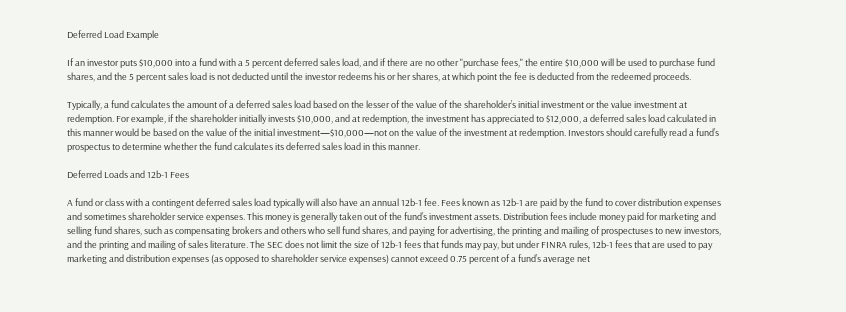Deferred Load Example

If an investor puts $10,000 into a fund with a 5 percent deferred sales load, and if there are no other "purchase fees," the entire $10,000 will be used to purchase fund shares, and the 5 percent sales load is not deducted until the investor redeems his or her shares, at which point the fee is deducted from the redeemed proceeds.

Typically, a fund calculates the amount of a deferred sales load based on the lesser of the value of the shareholder’s initial investment or the value investment at redemption. For example, if the shareholder initially invests $10,000, and at redemption, the investment has appreciated to $12,000, a deferred sales load calculated in this manner would be based on the value of the initial investment—$10,000—not on the value of the investment at redemption. Investors should carefully read a fund’s prospectus to determine whether the fund calculates its deferred sales load in this manner.

Deferred Loads and 12b-1 Fees

A fund or class with a contingent deferred sales load typically will also have an annual 12b-1 fee. Fees known as 12b-1 are paid by the fund to cover distribution expenses and sometimes shareholder service expenses. This money is generally taken out of the fund’s investment assets. Distribution fees include money paid for marketing and selling fund shares, such as compensating brokers and others who sell fund shares, and paying for advertising, the printing and mailing of prospectuses to new investors, and the printing and mailing of sales literature. The SEC does not limit the size of 12b-1 fees that funds may pay, but under FINRA rules, 12b-1 fees that are used to pay marketing and distribution expenses (as opposed to shareholder service expenses) cannot exceed 0.75 percent of a fund’s average net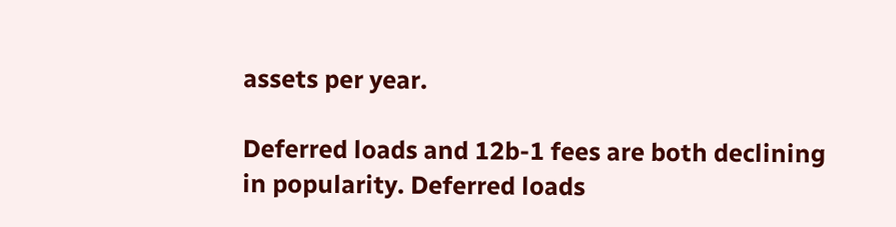assets per year.

Deferred loads and 12b-1 fees are both declining in popularity. Deferred loads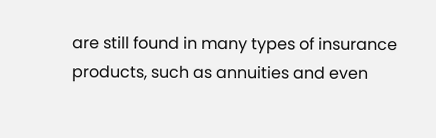are still found in many types of insurance products, such as annuities and even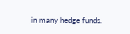in many hedge funds.